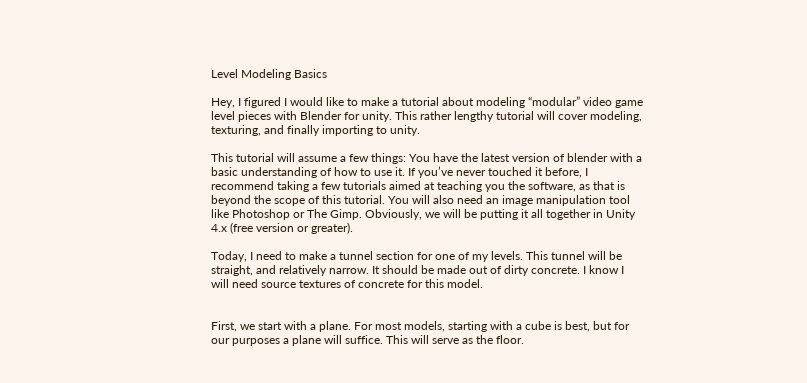Level Modeling Basics

Hey, I figured I would like to make a tutorial about modeling “modular” video game level pieces with Blender for unity. This rather lengthy tutorial will cover modeling, texturing, and finally importing to unity.

This tutorial will assume a few things: You have the latest version of blender with a basic understanding of how to use it. If you’ve never touched it before, I recommend taking a few tutorials aimed at teaching you the software, as that is beyond the scope of this tutorial. You will also need an image manipulation tool like Photoshop or The Gimp. Obviously, we will be putting it all together in Unity 4.x (free version or greater).

Today, I need to make a tunnel section for one of my levels. This tunnel will be straight, and relatively narrow. It should be made out of dirty concrete. I know I will need source textures of concrete for this model.


First, we start with a plane. For most models, starting with a cube is best, but for our purposes a plane will suffice. This will serve as the floor.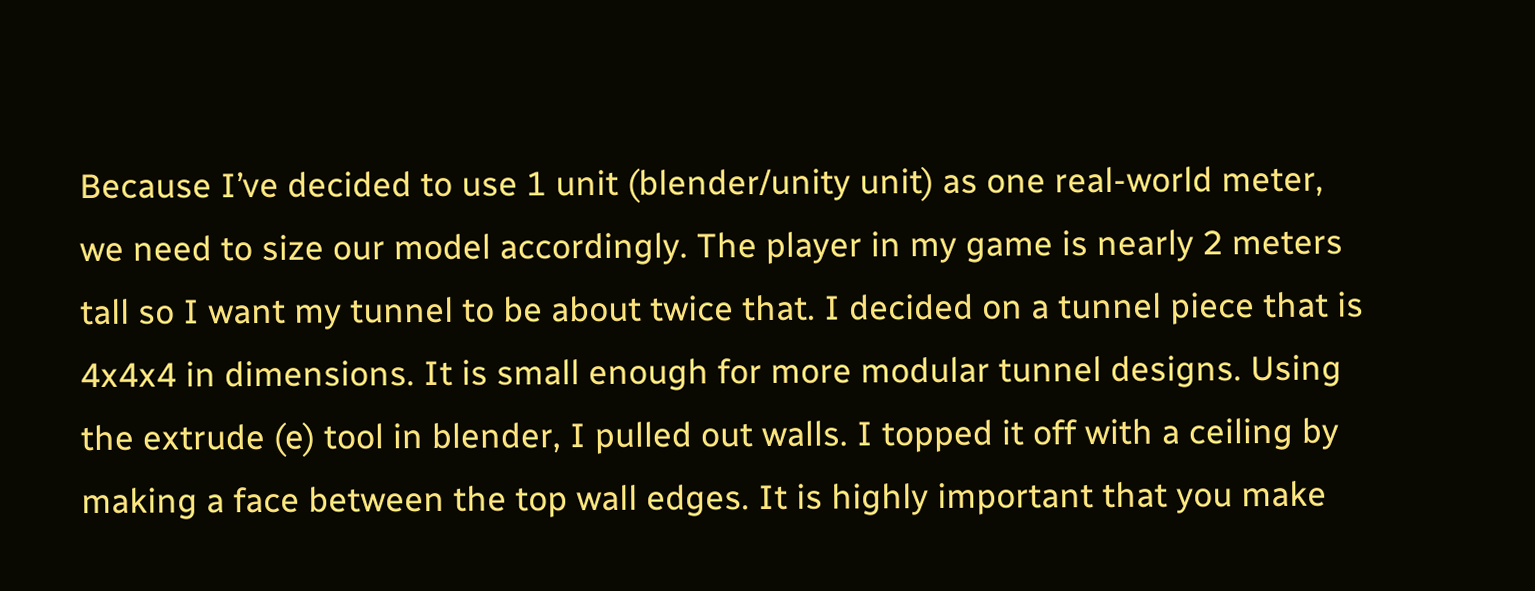Because I’ve decided to use 1 unit (blender/unity unit) as one real-world meter, we need to size our model accordingly. The player in my game is nearly 2 meters tall so I want my tunnel to be about twice that. I decided on a tunnel piece that is 4x4x4 in dimensions. It is small enough for more modular tunnel designs. Using the extrude (e) tool in blender, I pulled out walls. I topped it off with a ceiling by making a face between the top wall edges. It is highly important that you make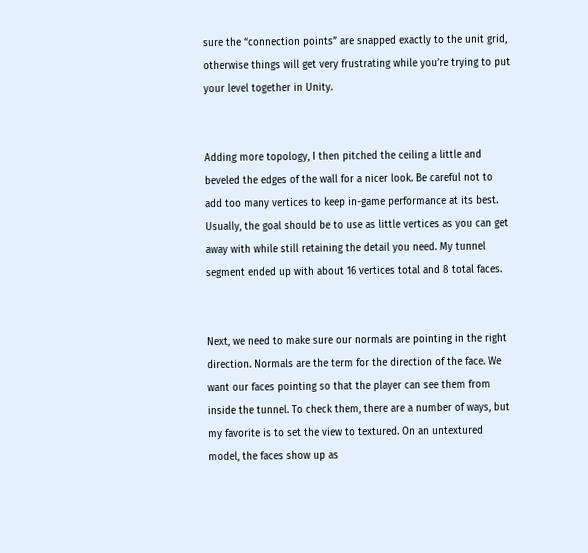sure the “connection points” are snapped exactly to the unit grid, otherwise things will get very frustrating while you’re trying to put your level together in Unity.


Adding more topology, I then pitched the ceiling a little and beveled the edges of the wall for a nicer look. Be careful not to add too many vertices to keep in-game performance at its best. Usually, the goal should be to use as little vertices as you can get away with while still retaining the detail you need. My tunnel segment ended up with about 16 vertices total and 8 total faces.


Next, we need to make sure our normals are pointing in the right direction. Normals are the term for the direction of the face. We want our faces pointing so that the player can see them from inside the tunnel. To check them, there are a number of ways, but my favorite is to set the view to textured. On an untextured model, the faces show up as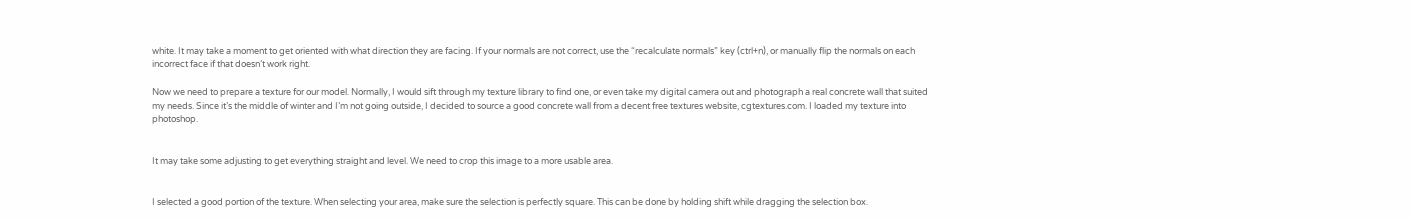white. It may take a moment to get oriented with what direction they are facing. If your normals are not correct, use the “recalculate normals” key (ctrl+n), or manually flip the normals on each incorrect face if that doesn’t work right.

Now we need to prepare a texture for our model. Normally, I would sift through my texture library to find one, or even take my digital camera out and photograph a real concrete wall that suited my needs. Since it’s the middle of winter and I’m not going outside, I decided to source a good concrete wall from a decent free textures website, cgtextures.com. I loaded my texture into photoshop.


It may take some adjusting to get everything straight and level. We need to crop this image to a more usable area.


I selected a good portion of the texture. When selecting your area, make sure the selection is perfectly square. This can be done by holding shift while dragging the selection box.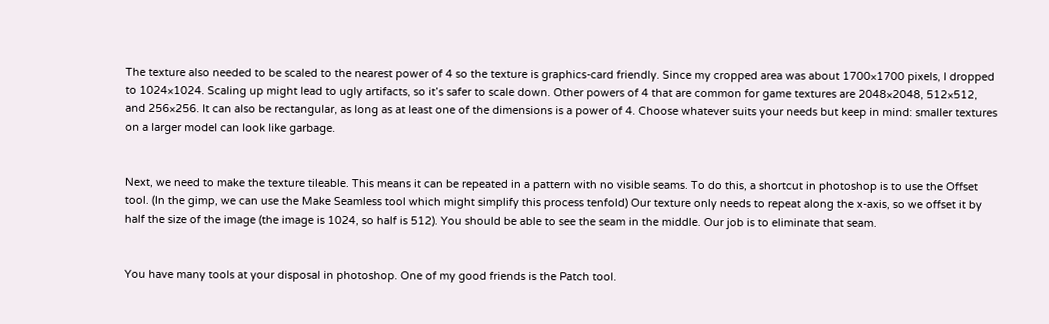The texture also needed to be scaled to the nearest power of 4 so the texture is graphics-card friendly. Since my cropped area was about 1700×1700 pixels, I dropped to 1024×1024. Scaling up might lead to ugly artifacts, so it’s safer to scale down. Other powers of 4 that are common for game textures are 2048×2048, 512×512, and 256×256. It can also be rectangular, as long as at least one of the dimensions is a power of 4. Choose whatever suits your needs but keep in mind: smaller textures on a larger model can look like garbage.


Next, we need to make the texture tileable. This means it can be repeated in a pattern with no visible seams. To do this, a shortcut in photoshop is to use the Offset tool. (In the gimp, we can use the Make Seamless tool which might simplify this process tenfold) Our texture only needs to repeat along the x-axis, so we offset it by half the size of the image (the image is 1024, so half is 512). You should be able to see the seam in the middle. Our job is to eliminate that seam.


You have many tools at your disposal in photoshop. One of my good friends is the Patch tool.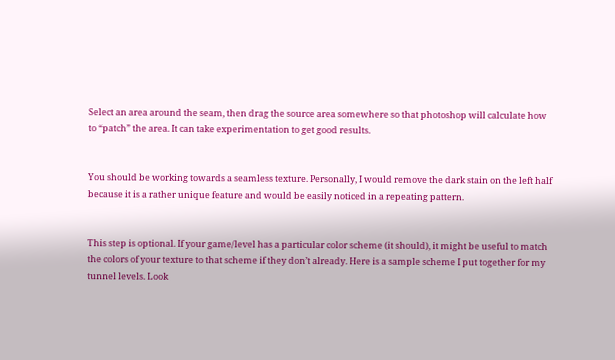Select an area around the seam, then drag the source area somewhere so that photoshop will calculate how to “patch” the area. It can take experimentation to get good results.


You should be working towards a seamless texture. Personally, I would remove the dark stain on the left half because it is a rather unique feature and would be easily noticed in a repeating pattern.


This step is optional. If your game/level has a particular color scheme (it should), it might be useful to match the colors of your texture to that scheme if they don’t already. Here is a sample scheme I put together for my tunnel levels. Look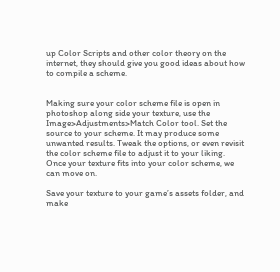up Color Scripts and other color theory on the internet, they should give you good ideas about how to compile a scheme.


Making sure your color scheme file is open in photoshop along side your texture, use the Image>Adjustments>Match Color tool. Set the source to your scheme. It may produce some unwanted results. Tweak the options, or even revisit the color scheme file to adjust it to your liking. Once your texture fits into your color scheme, we can move on.

Save your texture to your game’s assets folder, and make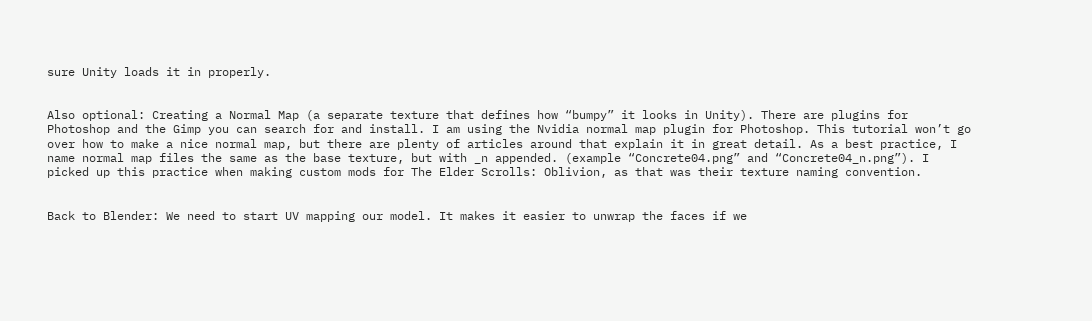sure Unity loads it in properly.


Also optional: Creating a Normal Map (a separate texture that defines how “bumpy” it looks in Unity). There are plugins for Photoshop and the Gimp you can search for and install. I am using the Nvidia normal map plugin for Photoshop. This tutorial won’t go over how to make a nice normal map, but there are plenty of articles around that explain it in great detail. As a best practice, I name normal map files the same as the base texture, but with _n appended. (example “Concrete04.png” and “Concrete04_n.png”). I picked up this practice when making custom mods for The Elder Scrolls: Oblivion, as that was their texture naming convention.


Back to Blender: We need to start UV mapping our model. It makes it easier to unwrap the faces if we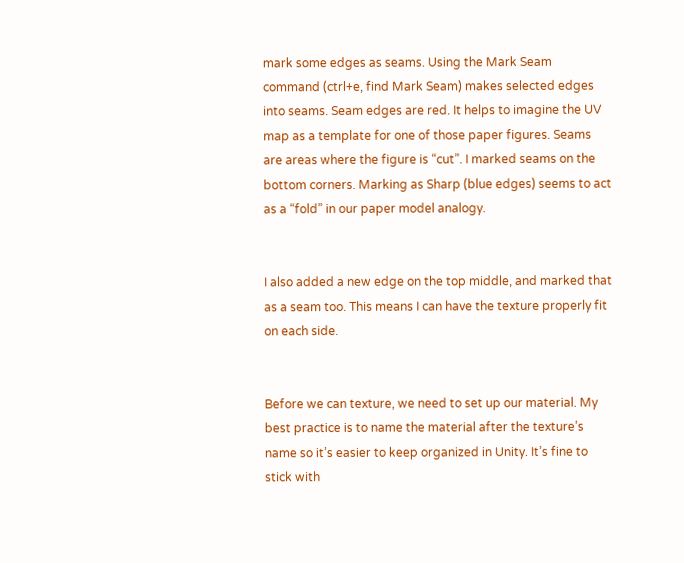mark some edges as seams. Using the Mark Seam command (ctrl+e, find Mark Seam) makes selected edges into seams. Seam edges are red. It helps to imagine the UV map as a template for one of those paper figures. Seams are areas where the figure is “cut”. I marked seams on the bottom corners. Marking as Sharp (blue edges) seems to act as a “fold” in our paper model analogy.


I also added a new edge on the top middle, and marked that as a seam too. This means I can have the texture properly fit on each side.


Before we can texture, we need to set up our material. My best practice is to name the material after the texture’s name so it’s easier to keep organized in Unity. It’s fine to stick with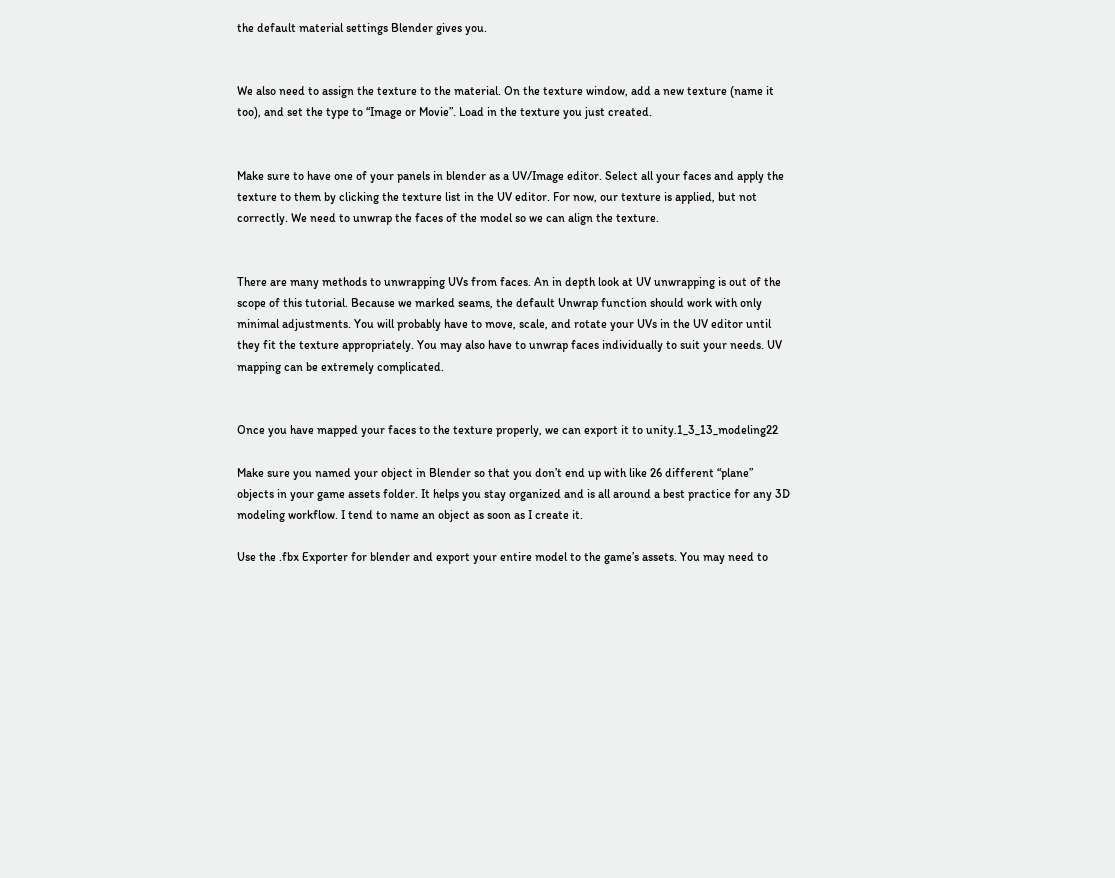the default material settings Blender gives you.


We also need to assign the texture to the material. On the texture window, add a new texture (name it too), and set the type to “Image or Movie”. Load in the texture you just created.


Make sure to have one of your panels in blender as a UV/Image editor. Select all your faces and apply the texture to them by clicking the texture list in the UV editor. For now, our texture is applied, but not correctly. We need to unwrap the faces of the model so we can align the texture.


There are many methods to unwrapping UVs from faces. An in depth look at UV unwrapping is out of the scope of this tutorial. Because we marked seams, the default Unwrap function should work with only minimal adjustments. You will probably have to move, scale, and rotate your UVs in the UV editor until they fit the texture appropriately. You may also have to unwrap faces individually to suit your needs. UV mapping can be extremely complicated.


Once you have mapped your faces to the texture properly, we can export it to unity.1_3_13_modeling22

Make sure you named your object in Blender so that you don’t end up with like 26 different “plane” objects in your game assets folder. It helps you stay organized and is all around a best practice for any 3D modeling workflow. I tend to name an object as soon as I create it.

Use the .fbx Exporter for blender and export your entire model to the game’s assets. You may need to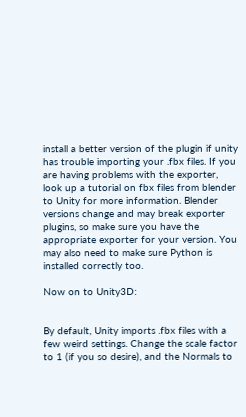install a better version of the plugin if unity has trouble importing your .fbx files. If you are having problems with the exporter, look up a tutorial on fbx files from blender to Unity for more information. Blender versions change and may break exporter plugins, so make sure you have the appropriate exporter for your version. You may also need to make sure Python is installed correctly too.

Now on to Unity3D:


By default, Unity imports .fbx files with a few weird settings. Change the scale factor to 1 (if you so desire), and the Normals to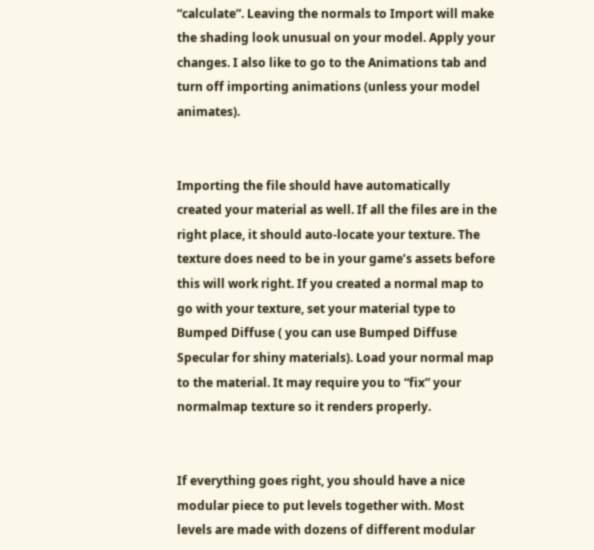“calculate”. Leaving the normals to Import will make the shading look unusual on your model. Apply your changes. I also like to go to the Animations tab and turn off importing animations (unless your model animates).


Importing the file should have automatically created your material as well. If all the files are in the right place, it should auto-locate your texture. The texture does need to be in your game’s assets before this will work right. If you created a normal map to go with your texture, set your material type to Bumped Diffuse ( you can use Bumped Diffuse Specular for shiny materials). Load your normal map to the material. It may require you to “fix” your normalmap texture so it renders properly.


If everything goes right, you should have a nice modular piece to put levels together with. Most levels are made with dozens of different modular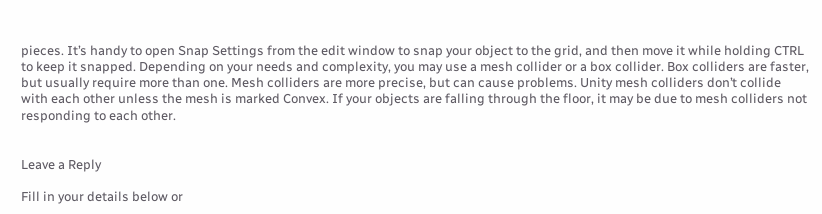pieces. It’s handy to open Snap Settings from the edit window to snap your object to the grid, and then move it while holding CTRL to keep it snapped. Depending on your needs and complexity, you may use a mesh collider or a box collider. Box colliders are faster, but usually require more than one. Mesh colliders are more precise, but can cause problems. Unity mesh colliders don’t collide with each other unless the mesh is marked Convex. If your objects are falling through the floor, it may be due to mesh colliders not responding to each other.


Leave a Reply

Fill in your details below or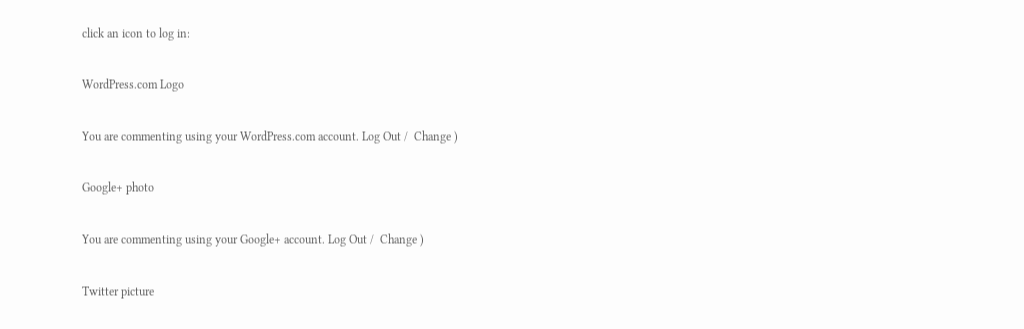click an icon to log in:

WordPress.com Logo

You are commenting using your WordPress.com account. Log Out /  Change )

Google+ photo

You are commenting using your Google+ account. Log Out /  Change )

Twitter picture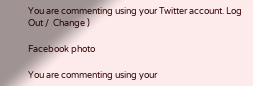You are commenting using your Twitter account. Log Out /  Change )

Facebook photo

You are commenting using your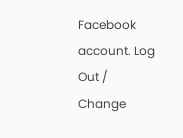Facebook account. Log Out /  Change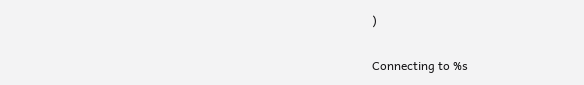)


Connecting to %s